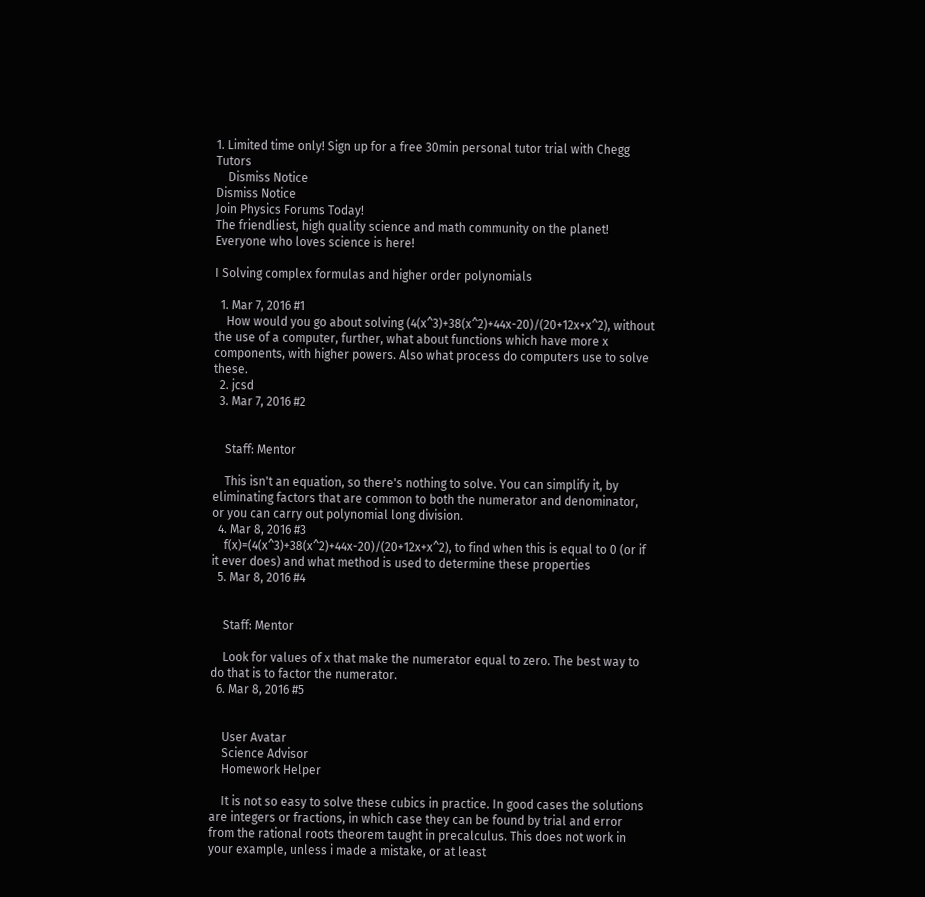1. Limited time only! Sign up for a free 30min personal tutor trial with Chegg Tutors
    Dismiss Notice
Dismiss Notice
Join Physics Forums Today!
The friendliest, high quality science and math community on the planet! Everyone who loves science is here!

I Solving complex formulas and higher order polynomials

  1. Mar 7, 2016 #1
    How would you go about solving (4(x^3)+38(x^2)+44x-20)/(20+12x+x^2), without the use of a computer, further, what about functions which have more x components, with higher powers. Also what process do computers use to solve these.
  2. jcsd
  3. Mar 7, 2016 #2


    Staff: Mentor

    This isn't an equation, so there's nothing to solve. You can simplify it, by eliminating factors that are common to both the numerator and denominator, or you can carry out polynomial long division.
  4. Mar 8, 2016 #3
    f(x)=(4(x^3)+38(x^2)+44x-20)/(20+12x+x^2), to find when this is equal to 0 (or if it ever does) and what method is used to determine these properties
  5. Mar 8, 2016 #4


    Staff: Mentor

    Look for values of x that make the numerator equal to zero. The best way to do that is to factor the numerator.
  6. Mar 8, 2016 #5


    User Avatar
    Science Advisor
    Homework Helper

    It is not so easy to solve these cubics in practice. In good cases the solutions are integers or fractions, in which case they can be found by trial and error from the rational roots theorem taught in precalculus. This does not work in your example, unless i made a mistake, or at least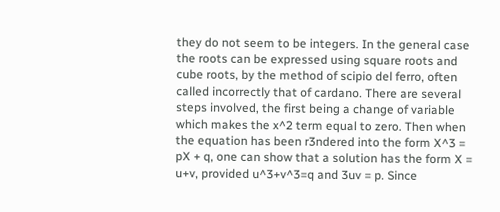they do not seem to be integers. In the general case the roots can be expressed using square roots and cube roots, by the method of scipio del ferro, often called incorrectly that of cardano. There are several steps involved, the first being a change of variable which makes the x^2 term equal to zero. Then when the equation has been r3ndered into the form X^3 = pX + q, one can show that a solution has the form X = u+v, provided u^3+v^3=q and 3uv = p. Since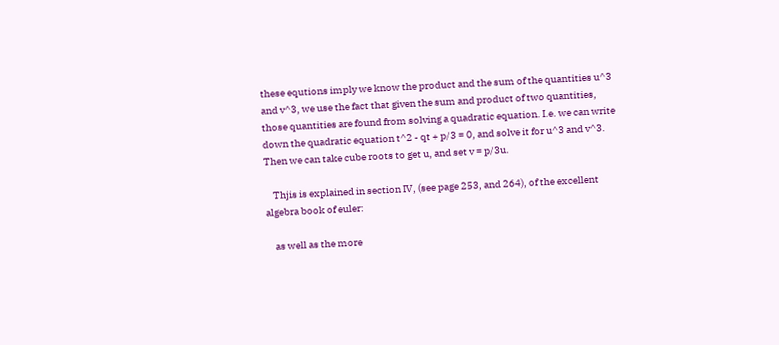these equtions imply we know the product and the sum of the quantities u^3 and v^3, we use the fact that given the sum and product of two quantities, those quantities are found from solving a quadratic equation. I.e. we can write down the quadratic equation t^2 - qt + p/3 = 0, and solve it for u^3 and v^3. Then we can take cube roots to get u, and set v = p/3u.

    Thjis is explained in section IV, (see page 253, and 264), of the excellent algebra book of euler:

    as well as the more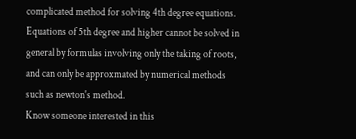complicated method for solving 4th degree equations. Equations of 5th degree and higher cannot be solved in general by formulas involving only the taking of roots, and can only be approxmated by numerical methods such as newton's method.
Know someone interested in this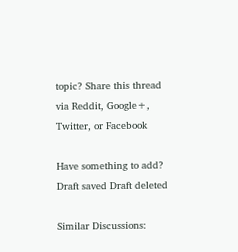topic? Share this thread via Reddit, Google+, Twitter, or Facebook

Have something to add?
Draft saved Draft deleted

Similar Discussions: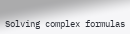Solving complex formulas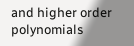and higher order polynomials